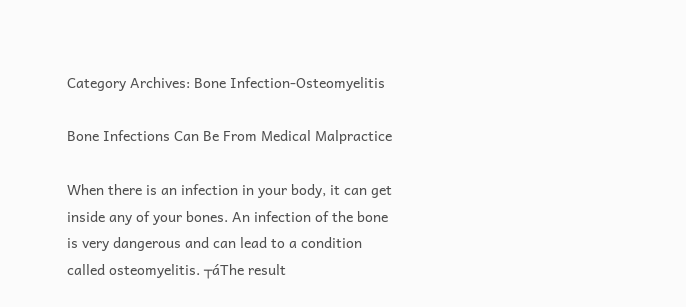Category Archives: Bone Infection-Osteomyelitis

Bone Infections Can Be From Medical Malpractice

When there is an infection in your body, it can get inside any of your bones. An infection of the bone is very dangerous and can lead to a condition called osteomyelitis. ┬áThe result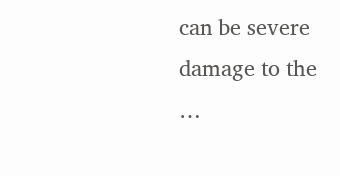can be severe damage to the …